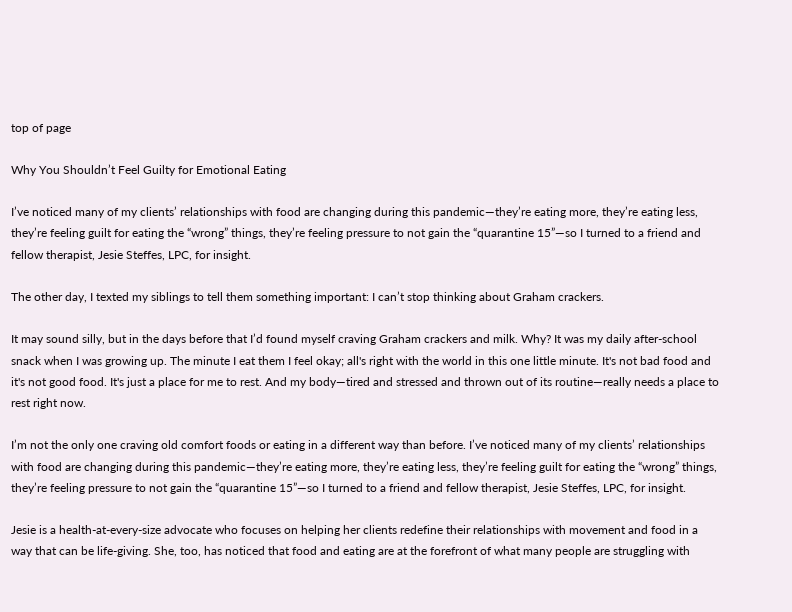top of page

Why You Shouldn’t Feel Guilty for Emotional Eating

I’ve noticed many of my clients’ relationships with food are changing during this pandemic—they’re eating more, they’re eating less, they’re feeling guilt for eating the “wrong” things, they’re feeling pressure to not gain the “quarantine 15”—so I turned to a friend and fellow therapist, Jesie Steffes, LPC, for insight.

The other day, I texted my siblings to tell them something important: I can’t stop thinking about Graham crackers.

It may sound silly, but in the days before that I’d found myself craving Graham crackers and milk. Why? It was my daily after-school snack when I was growing up. The minute I eat them I feel okay; all's right with the world in this one little minute. It's not bad food and it's not good food. It's just a place for me to rest. And my body—tired and stressed and thrown out of its routine—really needs a place to rest right now.

I’m not the only one craving old comfort foods or eating in a different way than before. I’ve noticed many of my clients’ relationships with food are changing during this pandemic—they’re eating more, they’re eating less, they’re feeling guilt for eating the “wrong” things, they’re feeling pressure to not gain the “quarantine 15”—so I turned to a friend and fellow therapist, Jesie Steffes, LPC, for insight.

Jesie is a health-at-every-size advocate who focuses on helping her clients redefine their relationships with movement and food in a way that can be life-giving. She, too, has noticed that food and eating are at the forefront of what many people are struggling with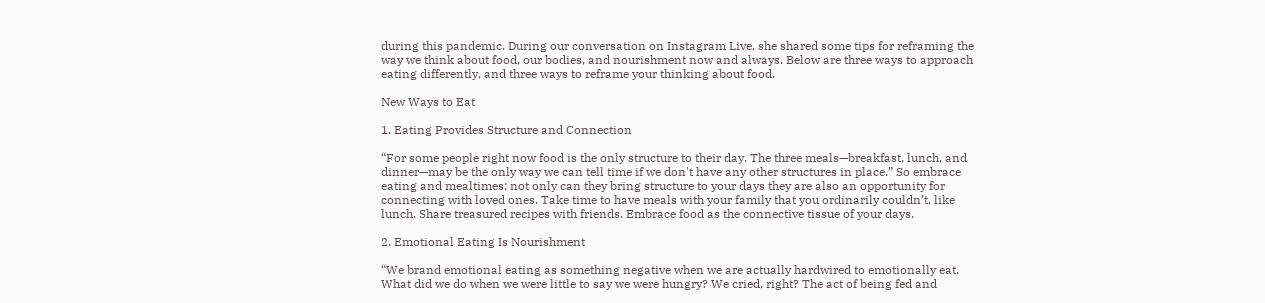during this pandemic. During our conversation on Instagram Live, she shared some tips for reframing the way we think about food, our bodies, and nourishment now and always. Below are three ways to approach eating differently, and three ways to reframe your thinking about food.

New Ways to Eat

1. Eating Provides Structure and Connection

“For some people right now food is the only structure to their day. The three meals—breakfast, lunch, and dinner—may be the only way we can tell time if we don't have any other structures in place.” So embrace eating and mealtimes; not only can they bring structure to your days they are also an opportunity for connecting with loved ones. Take time to have meals with your family that you ordinarily couldn’t, like lunch. Share treasured recipes with friends. Embrace food as the connective tissue of your days.

2. Emotional Eating Is Nourishment

“We brand emotional eating as something negative when we are actually hardwired to emotionally eat. What did we do when we were little to say we were hungry? We cried, right? The act of being fed and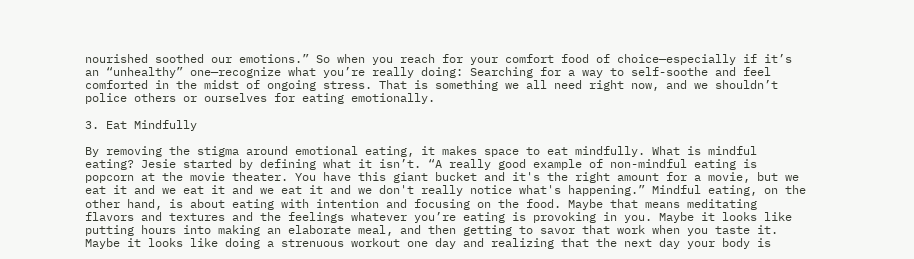nourished soothed our emotions.” So when you reach for your comfort food of choice—especially if it’s an “unhealthy” one—recognize what you’re really doing: Searching for a way to self-soothe and feel comforted in the midst of ongoing stress. That is something we all need right now, and we shouldn’t police others or ourselves for eating emotionally.

3. Eat Mindfully

By removing the stigma around emotional eating, it makes space to eat mindfully. What is mindful eating? Jesie started by defining what it isn’t. “A really good example of non-mindful eating is popcorn at the movie theater. You have this giant bucket and it's the right amount for a movie, but we eat it and we eat it and we eat it and we don't really notice what's happening.” Mindful eating, on the other hand, is about eating with intention and focusing on the food. Maybe that means meditating flavors and textures and the feelings whatever you’re eating is provoking in you. Maybe it looks like putting hours into making an elaborate meal, and then getting to savor that work when you taste it. Maybe it looks like doing a strenuous workout one day and realizing that the next day your body is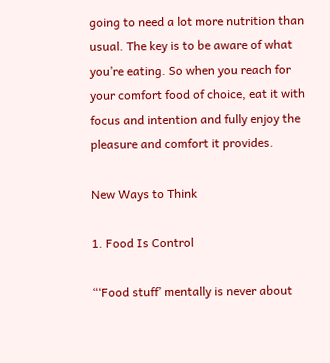going to need a lot more nutrition than usual. The key is to be aware of what you’re eating. So when you reach for your comfort food of choice, eat it with focus and intention and fully enjoy the pleasure and comfort it provides.

New Ways to Think

1. Food Is Control

“‘Food stuff’ mentally is never about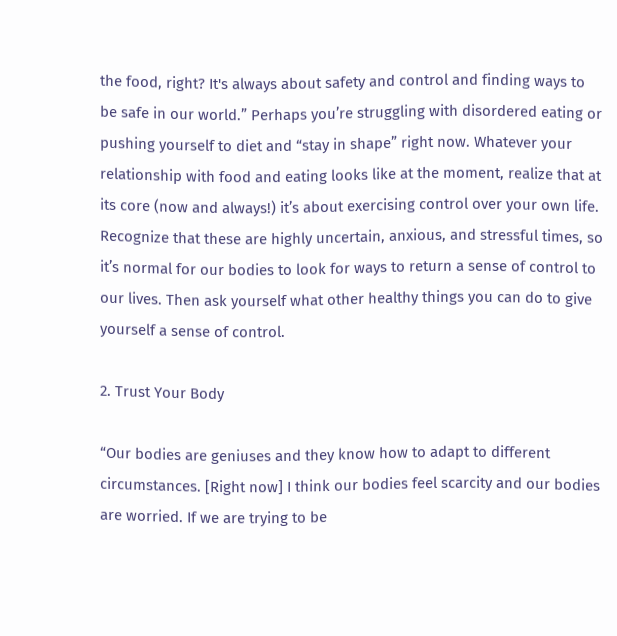the food, right? It's always about safety and control and finding ways to be safe in our world.” Perhaps you’re struggling with disordered eating or pushing yourself to diet and “stay in shape” right now. Whatever your relationship with food and eating looks like at the moment, realize that at its core (now and always!) it’s about exercising control over your own life. Recognize that these are highly uncertain, anxious, and stressful times, so it’s normal for our bodies to look for ways to return a sense of control to our lives. Then ask yourself what other healthy things you can do to give yourself a sense of control.

2. Trust Your Body

“Our bodies are geniuses and they know how to adapt to different circumstances. [Right now] I think our bodies feel scarcity and our bodies are worried. If we are trying to be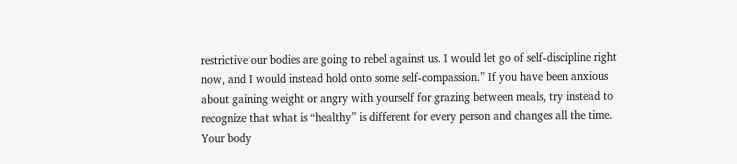restrictive our bodies are going to rebel against us. I would let go of self-discipline right now, and I would instead hold onto some self-compassion.” If you have been anxious about gaining weight or angry with yourself for grazing between meals, try instead to recognize that what is “healthy” is different for every person and changes all the time. Your body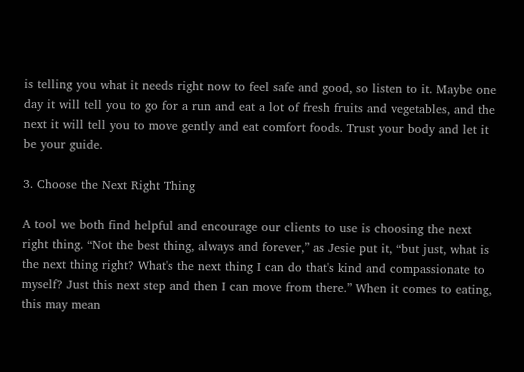is telling you what it needs right now to feel safe and good, so listen to it. Maybe one day it will tell you to go for a run and eat a lot of fresh fruits and vegetables, and the next it will tell you to move gently and eat comfort foods. Trust your body and let it be your guide.

3. Choose the Next Right Thing

A tool we both find helpful and encourage our clients to use is choosing the next right thing. “Not the best thing, always and forever,” as Jesie put it, “but just, what is the next thing right? What's the next thing I can do that's kind and compassionate to myself? Just this next step and then I can move from there.” When it comes to eating, this may mean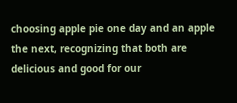choosing apple pie one day and an apple the next, recognizing that both are delicious and good for our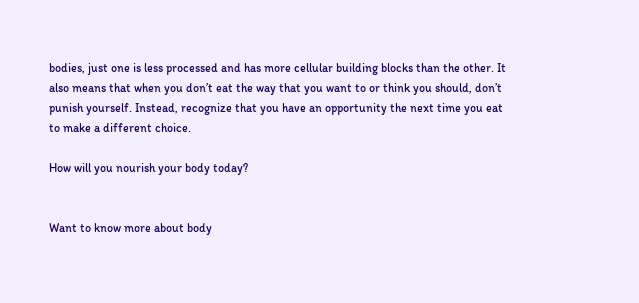bodies, just one is less processed and has more cellular building blocks than the other. It also means that when you don’t eat the way that you want to or think you should, don’t punish yourself. Instead, recognize that you have an opportunity the next time you eat to make a different choice.

How will you nourish your body today?


Want to know more about body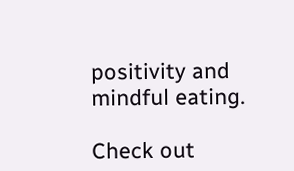positivity and mindful eating.

Check out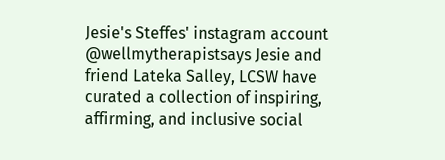Jesie's Steffes' instagram account @wellmytherapistsays Jesie and friend Lateka Salley, LCSW have curated a collection of inspiring, affirming, and inclusive social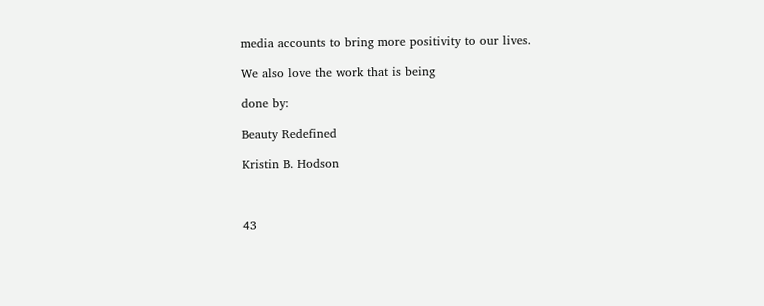media accounts to bring more positivity to our lives.

We also love the work that is being

done by:

Beauty Redefined

Kristin B. Hodson



43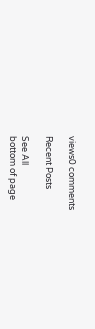views0 comments

Recent Posts

See All
bottom of page